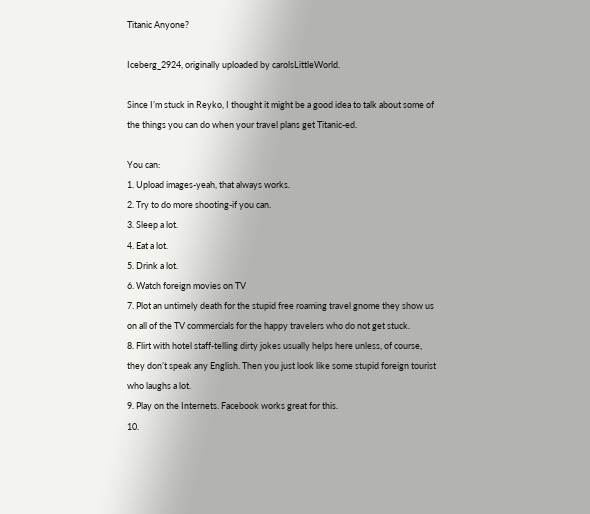Titanic Anyone?

Iceberg_2924, originally uploaded by carolsLittleWorld.

Since I’m stuck in Reyko, I thought it might be a good idea to talk about some of the things you can do when your travel plans get Titanic-ed.

You can:
1. Upload images-yeah, that always works.
2. Try to do more shooting-if you can.
3. Sleep a lot.
4. Eat a lot.
5. Drink a lot.
6. Watch foreign movies on TV
7. Plot an untimely death for the stupid free roaming travel gnome they show us on all of the TV commercials for the happy travelers who do not get stuck.
8. Flirt with hotel staff-telling dirty jokes usually helps here unless, of course, they don’t speak any English. Then you just look like some stupid foreign tourist who laughs a lot.
9. Play on the Internets. Facebook works great for this.
10.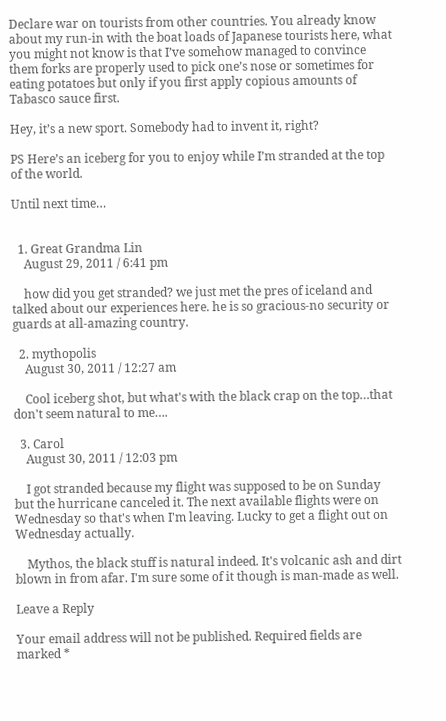Declare war on tourists from other countries. You already know about my run-in with the boat loads of Japanese tourists here, what you might not know is that I’ve somehow managed to convince them forks are properly used to pick one’s nose or sometimes for eating potatoes but only if you first apply copious amounts of Tabasco sauce first.

Hey, it’s a new sport. Somebody had to invent it, right?

PS Here’s an iceberg for you to enjoy while I’m stranded at the top of the world.

Until next time…


  1. Great Grandma Lin
    August 29, 2011 / 6:41 pm

    how did you get stranded? we just met the pres of iceland and talked about our experiences here. he is so gracious-no security or guards at all-amazing country.

  2. mythopolis
    August 30, 2011 / 12:27 am

    Cool iceberg shot, but what's with the black crap on the top…that don't seem natural to me….

  3. Carol
    August 30, 2011 / 12:03 pm

    I got stranded because my flight was supposed to be on Sunday but the hurricane canceled it. The next available flights were on Wednesday so that's when I'm leaving. Lucky to get a flight out on Wednesday actually.

    Mythos, the black stuff is natural indeed. It's volcanic ash and dirt blown in from afar. I'm sure some of it though is man-made as well.

Leave a Reply

Your email address will not be published. Required fields are marked *